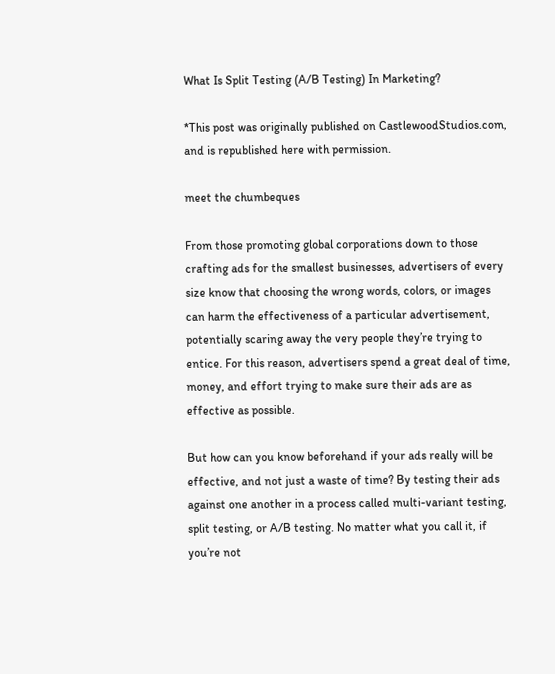What Is Split Testing (A/B Testing) In Marketing?

*This post was originally published on CastlewoodStudios.com, and is republished here with permission.

meet the chumbeques

From those promoting global corporations down to those crafting ads for the smallest businesses, advertisers of every size know that choosing the wrong words, colors, or images can harm the effectiveness of a particular advertisement, potentially scaring away the very people they’re trying to entice. For this reason, advertisers spend a great deal of time, money, and effort trying to make sure their ads are as effective as possible.

But how can you know beforehand if your ads really will be effective, and not just a waste of time? By testing their ads against one another in a process called multi-variant testing, split testing, or A/B testing. No matter what you call it, if you’re not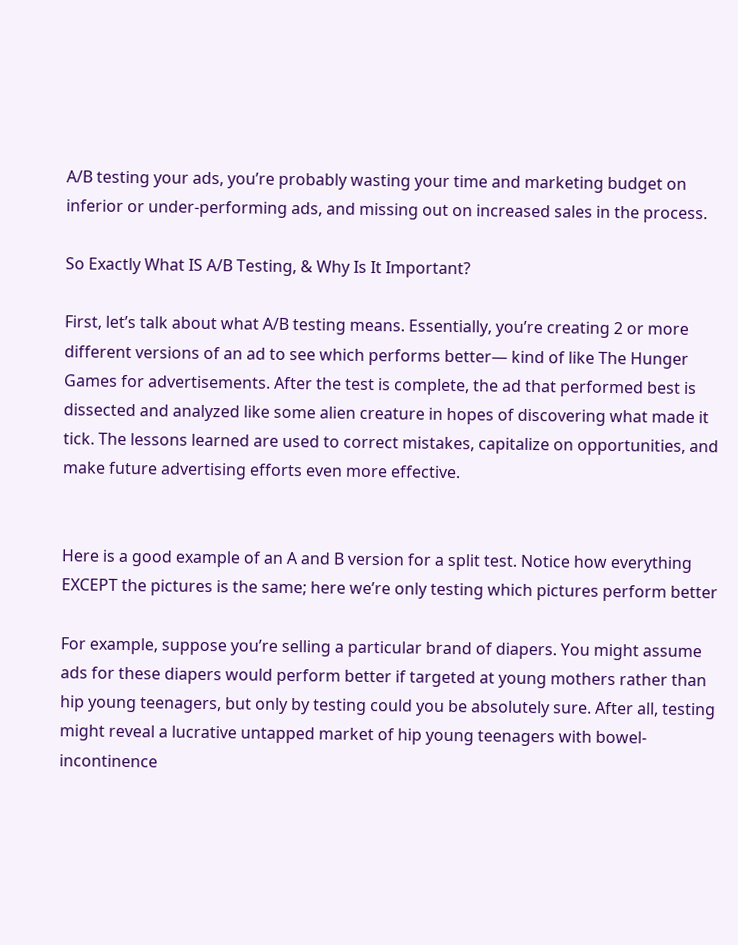A/B testing your ads, you’re probably wasting your time and marketing budget on inferior or under-performing ads, and missing out on increased sales in the process.

So Exactly What IS A/B Testing, & Why Is It Important?

First, let’s talk about what A/B testing means. Essentially, you’re creating 2 or more different versions of an ad to see which performs better— kind of like The Hunger Games for advertisements. After the test is complete, the ad that performed best is dissected and analyzed like some alien creature in hopes of discovering what made it tick. The lessons learned are used to correct mistakes, capitalize on opportunities, and make future advertising efforts even more effective.


Here is a good example of an A and B version for a split test. Notice how everything EXCEPT the pictures is the same; here we’re only testing which pictures perform better

For example, suppose you’re selling a particular brand of diapers. You might assume ads for these diapers would perform better if targeted at young mothers rather than hip young teenagers, but only by testing could you be absolutely sure. After all, testing might reveal a lucrative untapped market of hip young teenagers with bowel-incontinence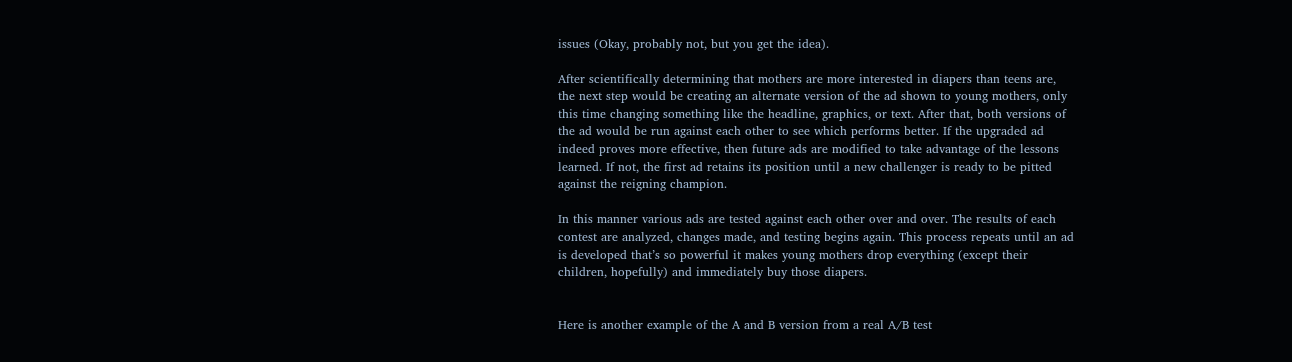issues (Okay, probably not, but you get the idea).

After scientifically determining that mothers are more interested in diapers than teens are, the next step would be creating an alternate version of the ad shown to young mothers, only this time changing something like the headline, graphics, or text. After that, both versions of the ad would be run against each other to see which performs better. If the upgraded ad indeed proves more effective, then future ads are modified to take advantage of the lessons learned. If not, the first ad retains its position until a new challenger is ready to be pitted against the reigning champion.

In this manner various ads are tested against each other over and over. The results of each contest are analyzed, changes made, and testing begins again. This process repeats until an ad is developed that’s so powerful it makes young mothers drop everything (except their children, hopefully) and immediately buy those diapers.


Here is another example of the A and B version from a real A/B test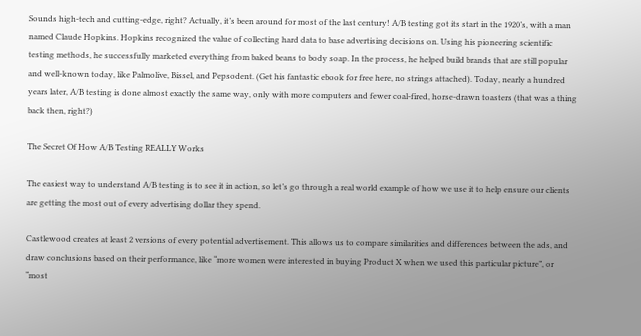Sounds high-tech and cutting-edge, right? Actually, it’s been around for most of the last century! A/B testing got its start in the 1920’s, with a man named Claude Hopkins. Hopkins recognized the value of collecting hard data to base advertising decisions on. Using his pioneering scientific testing methods, he successfully marketed everything from baked beans to body soap. In the process, he helped build brands that are still popular and well-known today, like Palmolive, Bissel, and Pepsodent. (Get his fantastic ebook for free here, no strings attached). Today, nearly a hundred years later, A/B testing is done almost exactly the same way, only with more computers and fewer coal-fired, horse-drawn toasters (that was a thing back then, right?)

The Secret Of How A/B Testing REALLY Works

The easiest way to understand A/B testing is to see it in action, so let’s go through a real world example of how we use it to help ensure our clients are getting the most out of every advertising dollar they spend.

Castlewood creates at least 2 versions of every potential advertisement. This allows us to compare similarities and differences between the ads, and draw conclusions based on their performance, like “more women were interested in buying Product X when we used this particular picture”, or “most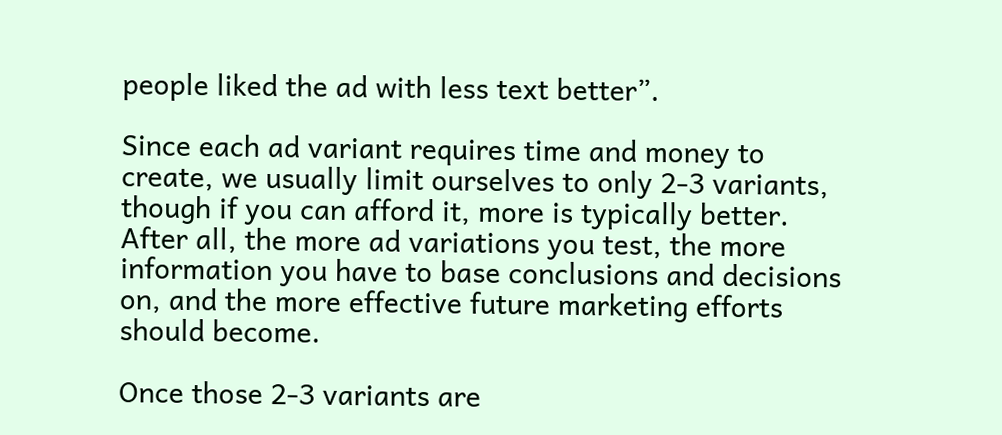people liked the ad with less text better”.

Since each ad variant requires time and money to create, we usually limit ourselves to only 2-3 variants, though if you can afford it, more is typically better. After all, the more ad variations you test, the more information you have to base conclusions and decisions on, and the more effective future marketing efforts should become.

Once those 2-3 variants are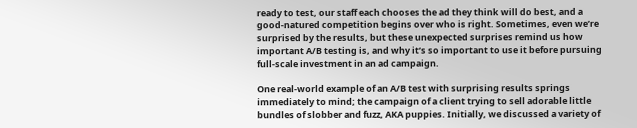ready to test, our staff each chooses the ad they think will do best, and a good-natured competition begins over who is right. Sometimes, even we’re surprised by the results, but these unexpected surprises remind us how important A/B testing is, and why it’s so important to use it before pursuing full-scale investment in an ad campaign.

One real-world example of an A/B test with surprising results springs immediately to mind; the campaign of a client trying to sell adorable little bundles of slobber and fuzz, AKA puppies. Initially, we discussed a variety of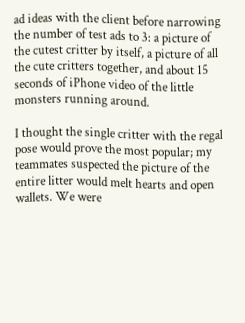ad ideas with the client before narrowing the number of test ads to 3: a picture of the cutest critter by itself, a picture of all the cute critters together, and about 15 seconds of iPhone video of the little monsters running around.

I thought the single critter with the regal pose would prove the most popular; my teammates suspected the picture of the entire litter would melt hearts and open wallets. We were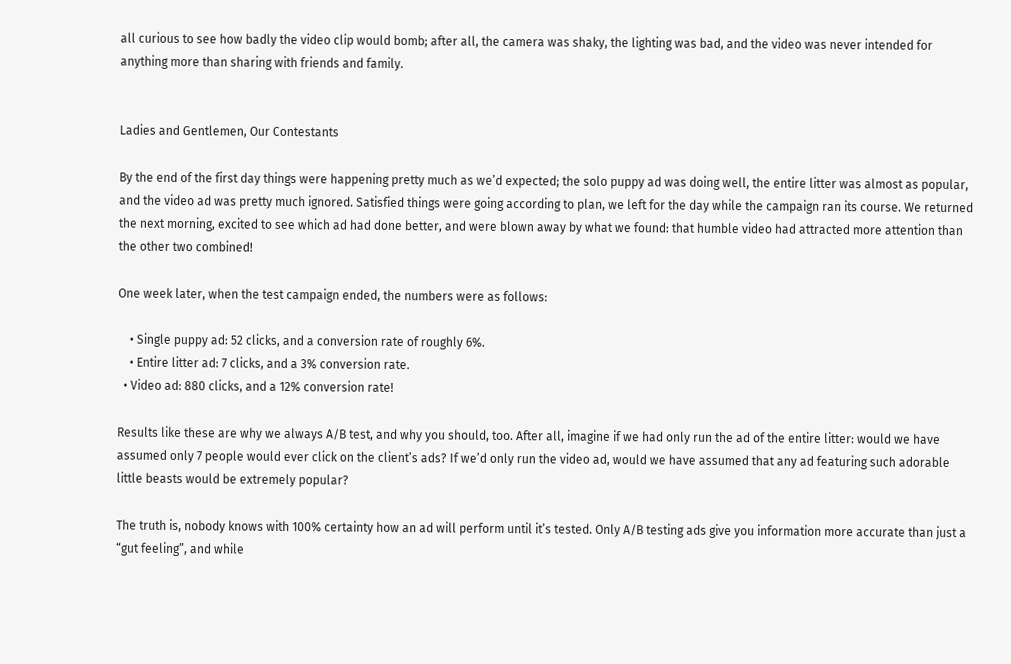all curious to see how badly the video clip would bomb; after all, the camera was shaky, the lighting was bad, and the video was never intended for anything more than sharing with friends and family.


Ladies and Gentlemen, Our Contestants

By the end of the first day things were happening pretty much as we’d expected; the solo puppy ad was doing well, the entire litter was almost as popular, and the video ad was pretty much ignored. Satisfied things were going according to plan, we left for the day while the campaign ran its course. We returned the next morning, excited to see which ad had done better, and were blown away by what we found: that humble video had attracted more attention than the other two combined!

One week later, when the test campaign ended, the numbers were as follows:

    • Single puppy ad: 52 clicks, and a conversion rate of roughly 6%.
    • Entire litter ad: 7 clicks, and a 3% conversion rate.
  • Video ad: 880 clicks, and a 12% conversion rate!

Results like these are why we always A/B test, and why you should, too. After all, imagine if we had only run the ad of the entire litter: would we have assumed only 7 people would ever click on the client’s ads? If we’d only run the video ad, would we have assumed that any ad featuring such adorable little beasts would be extremely popular?

The truth is, nobody knows with 100% certainty how an ad will perform until it’s tested. Only A/B testing ads give you information more accurate than just a “gut feeling”, and while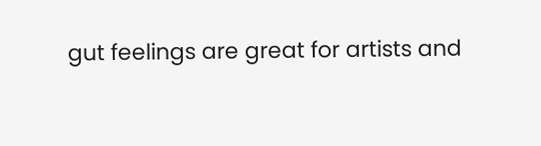gut feelings are great for artists and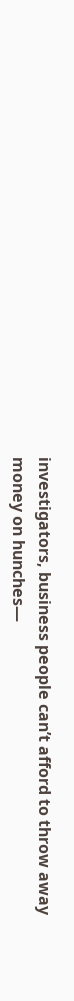investigators, business people can’t afford to throw away money on hunches—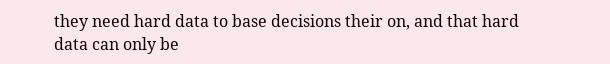they need hard data to base decisions their on, and that hard data can only be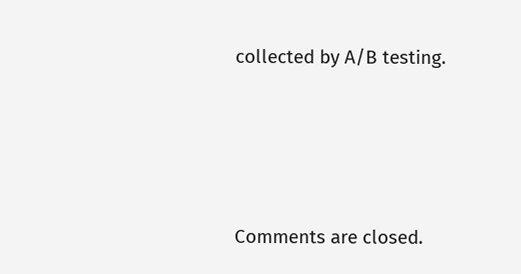collected by A/B testing.






Comments are closed.